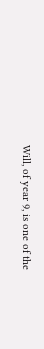Will, of year 9, is one of the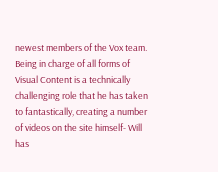newest members of the Vox team. Being in charge of all forms of Visual Content is a technically challenging role that he has taken to fantastically, creating a number of videos on the site himself- Will has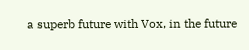a superb future with Vox, in the future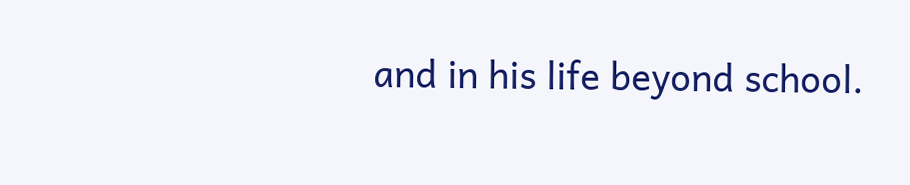and in his life beyond school.